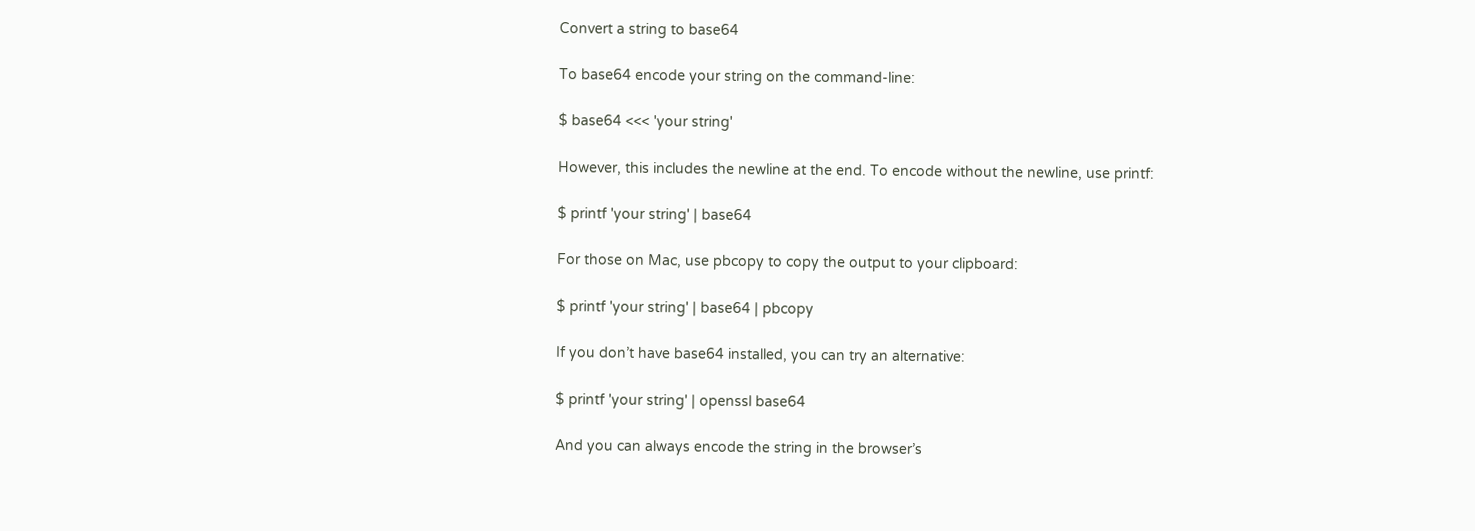Convert a string to base64

To base64 encode your string on the command-line:

$ base64 <<< 'your string'

However, this includes the newline at the end. To encode without the newline, use printf:

$ printf 'your string' | base64

For those on Mac, use pbcopy to copy the output to your clipboard:

$ printf 'your string' | base64 | pbcopy

If you don’t have base64 installed, you can try an alternative:

$ printf 'your string' | openssl base64

And you can always encode the string in the browser’s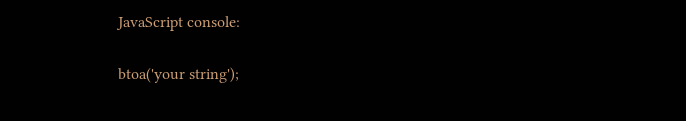JavaScript console:

btoa('your string');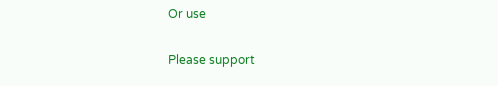Or use

Please support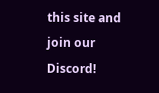this site and join our Discord!